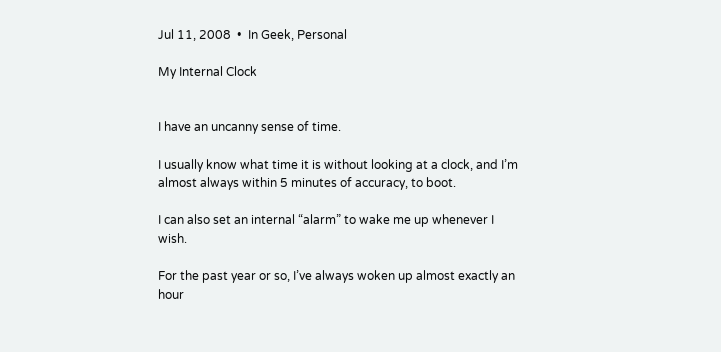Jul 11, 2008  •  In Geek, Personal

My Internal Clock


I have an uncanny sense of time.

I usually know what time it is without looking at a clock, and I’m almost always within 5 minutes of accuracy, to boot.

I can also set an internal “alarm” to wake me up whenever I wish.

For the past year or so, I’ve always woken up almost exactly an hour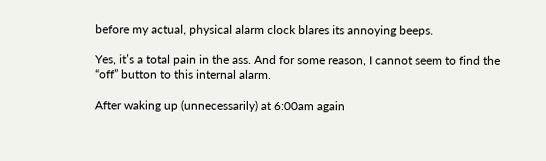before my actual, physical alarm clock blares its annoying beeps.

Yes, it’s a total pain in the ass. And for some reason, I cannot seem to find the “off” button to this internal alarm.

After waking up (unnecessarily) at 6:00am again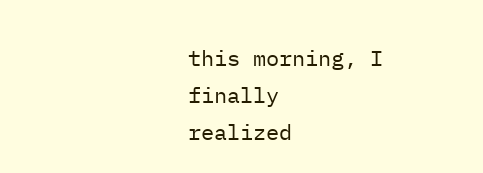this morning, I finally realized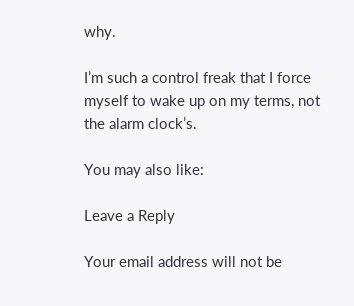why.

I’m such a control freak that I force myself to wake up on my terms, not the alarm clock’s.

You may also like:

Leave a Reply

Your email address will not be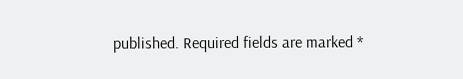published. Required fields are marked *